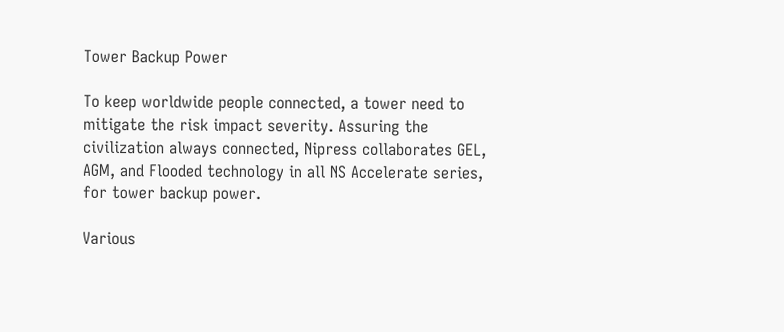Tower Backup Power

To keep worldwide people connected, a tower need to mitigate the risk impact severity. Assuring the civilization always connected, Nipress collaborates GEL, AGM, and Flooded technology in all NS Accelerate series, for tower backup power.

Various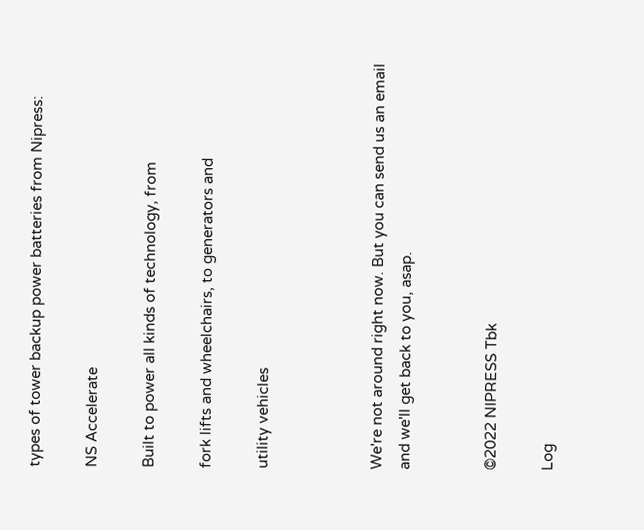types of tower backup power batteries from Nipress:

NS Accelerate

Built to power all kinds of technology, from

fork lifts and wheelchairs, to generators and

utility vehicles



We're not around right now. But you can send us an email and we'll get back to you, asap.


©2022 NIPRESS Tbk

Log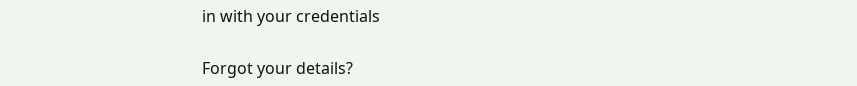in with your credentials

Forgot your details?